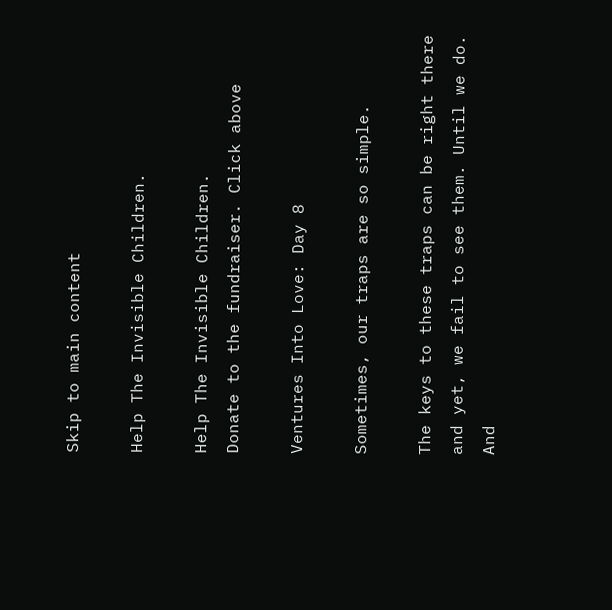Skip to main content

Help The Invisible Children.

Help The Invisible Children.
Donate to the fundraiser. Click above

Ventures Into Love: Day 8

Sometimes, our traps are so simple.

The keys to these traps can be right there and yet, we fail to see them. Until we do. And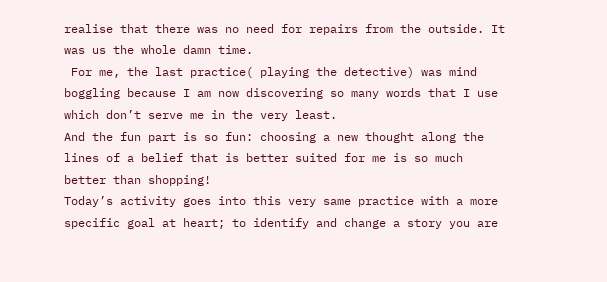realise that there was no need for repairs from the outside. It was us the whole damn time.
 For me, the last practice( playing the detective) was mind boggling because I am now discovering so many words that I use which don’t serve me in the very least.
And the fun part is so fun: choosing a new thought along the lines of a belief that is better suited for me is so much better than shopping!
Today’s activity goes into this very same practice with a more specific goal at heart; to identify and change a story you are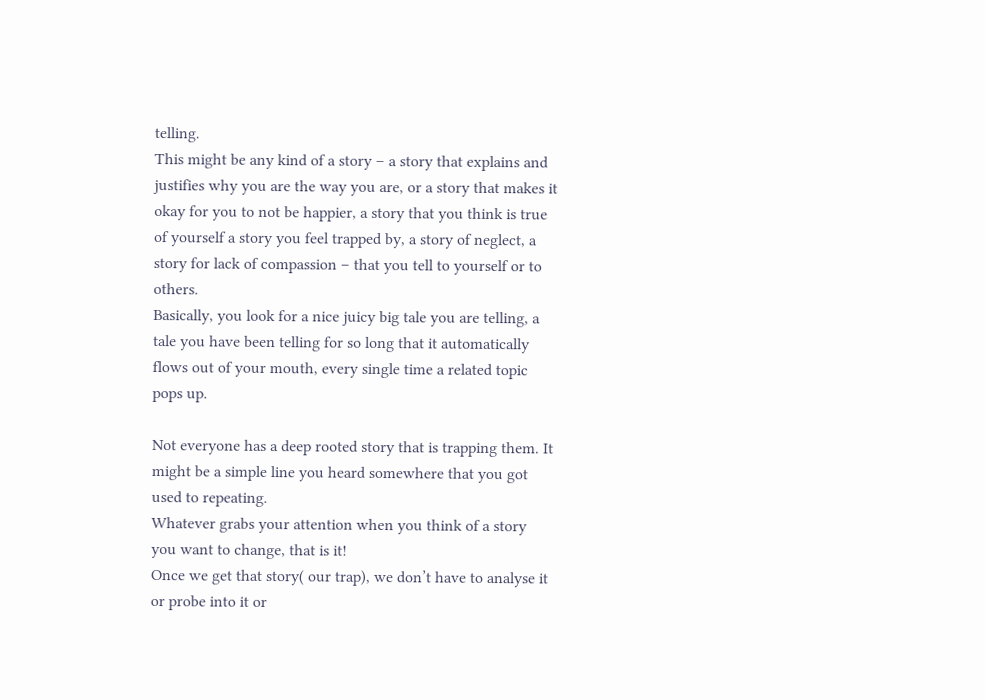telling.
This might be any kind of a story – a story that explains and justifies why you are the way you are, or a story that makes it okay for you to not be happier, a story that you think is true of yourself a story you feel trapped by, a story of neglect, a story for lack of compassion – that you tell to yourself or to others.
Basically, you look for a nice juicy big tale you are telling, a tale you have been telling for so long that it automatically flows out of your mouth, every single time a related topic pops up.

Not everyone has a deep rooted story that is trapping them. It might be a simple line you heard somewhere that you got used to repeating.
Whatever grabs your attention when you think of a story you want to change, that is it!
Once we get that story( our trap), we don’t have to analyse it or probe into it or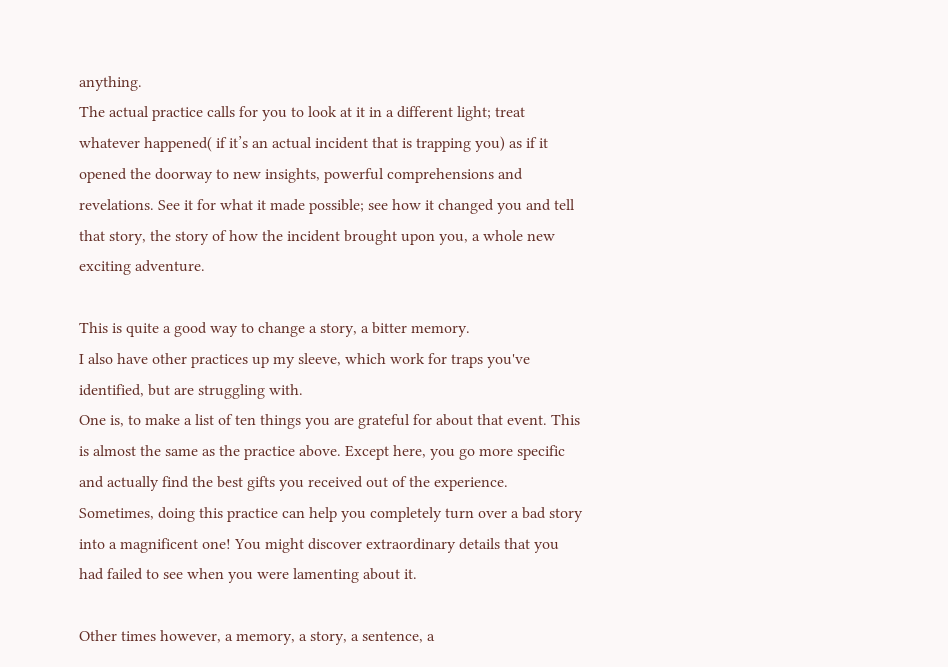anything.
The actual practice calls for you to look at it in a different light; treat whatever happened( if it’s an actual incident that is trapping you) as if it opened the doorway to new insights, powerful comprehensions and revelations. See it for what it made possible; see how it changed you and tell that story, the story of how the incident brought upon you, a whole new exciting adventure.

This is quite a good way to change a story, a bitter memory.
I also have other practices up my sleeve, which work for traps you've identified, but are struggling with.
One is, to make a list of ten things you are grateful for about that event. This is almost the same as the practice above. Except here, you go more specific and actually find the best gifts you received out of the experience. Sometimes, doing this practice can help you completely turn over a bad story into a magnificent one! You might discover extraordinary details that you had failed to see when you were lamenting about it.

Other times however, a memory, a story, a sentence, a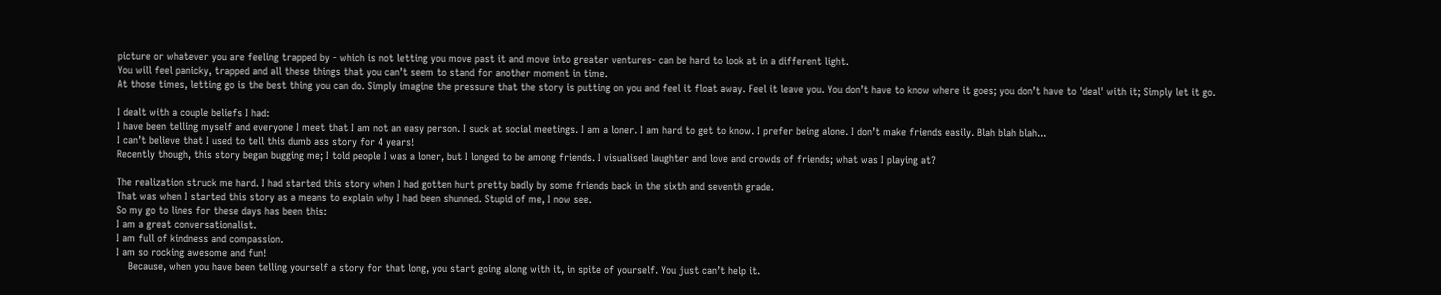picture or whatever you are feeling trapped by - which is not letting you move past it and move into greater ventures- can be hard to look at in a different light.
You will feel panicky, trapped and all these things that you can’t seem to stand for another moment in time.
At those times, letting go is the best thing you can do. Simply imagine the pressure that the story is putting on you and feel it float away. Feel it leave you. You don’t have to know where it goes; you don’t have to 'deal' with it; Simply let it go.

I dealt with a couple beliefs I had:
I have been telling myself and everyone I meet that I am not an easy person. I suck at social meetings. I am a loner. I am hard to get to know. I prefer being alone. I don’t make friends easily. Blah blah blah...
I can’t believe that I used to tell this dumb ass story for 4 years!
Recently though, this story began bugging me; I told people I was a loner, but I longed to be among friends. I visualised laughter and love and crowds of friends; what was I playing at?

The realization struck me hard. I had started this story when I had gotten hurt pretty badly by some friends back in the sixth and seventh grade.
That was when I started this story as a means to explain why I had been shunned. Stupid of me, I now see.
So my go to lines for these days has been this:
I am a great conversationalist.
I am full of kindness and compassion.
I am so rocking awesome and fun!
    Because, when you have been telling yourself a story for that long, you start going along with it, in spite of yourself. You just can’t help it.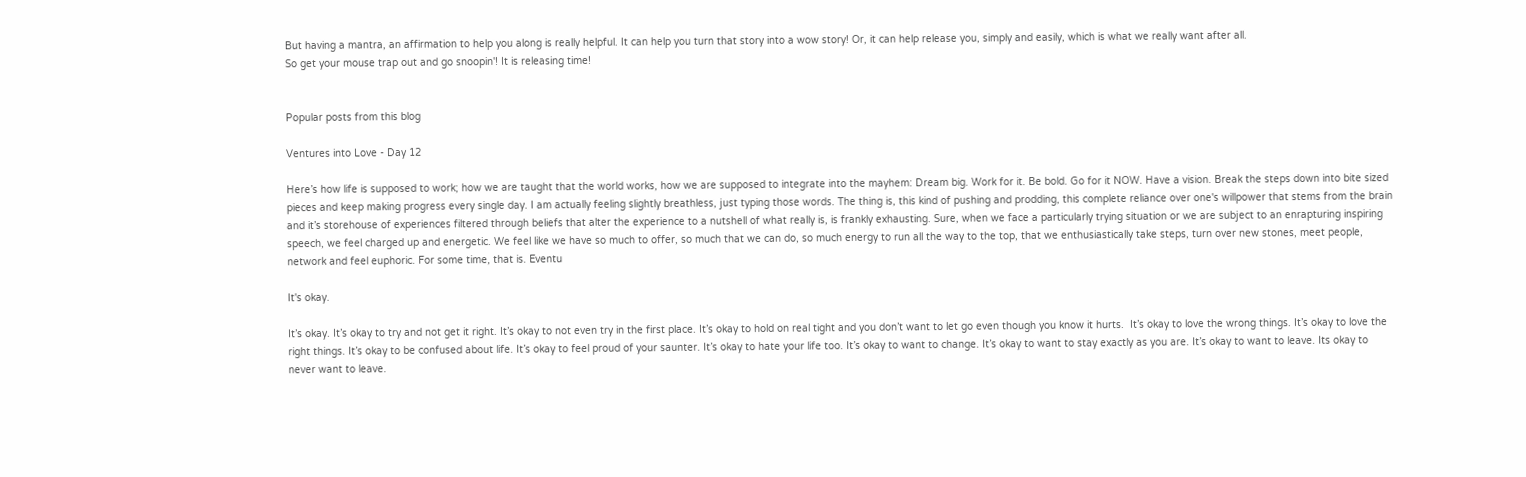But having a mantra, an affirmation to help you along is really helpful. It can help you turn that story into a wow story! Or, it can help release you, simply and easily, which is what we really want after all.
So get your mouse trap out and go snoopin'! It is releasing time!


Popular posts from this blog

Ventures into Love - Day 12

Here’s how life is supposed to work; how we are taught that the world works, how we are supposed to integrate into the mayhem: Dream big. Work for it. Be bold. Go for it NOW. Have a vision. Break the steps down into bite sized pieces and keep making progress every single day. I am actually feeling slightly breathless, just typing those words. The thing is, this kind of pushing and prodding, this complete reliance over one's willpower that stems from the brain and it’s storehouse of experiences filtered through beliefs that alter the experience to a nutshell of what really is, is frankly exhausting. Sure, when we face a particularly trying situation or we are subject to an enrapturing inspiring speech, we feel charged up and energetic. We feel like we have so much to offer, so much that we can do, so much energy to run all the way to the top, that we enthusiastically take steps, turn over new stones, meet people, network and feel euphoric. For some time, that is. Eventu

It's okay.

It’s okay. It’s okay to try and not get it right. It’s okay to not even try in the first place. It’s okay to hold on real tight and you don’t want to let go even though you know it hurts.  It’s okay to love the wrong things. It’s okay to love the right things. It’s okay to be confused about life. It’s okay to feel proud of your saunter. It’s okay to hate your life too. It’s okay to want to change. It’s okay to want to stay exactly as you are. It’s okay to want to leave. Its okay to never want to leave.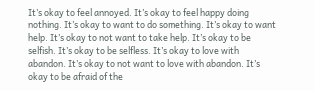It’s okay to feel annoyed. It’s okay to feel happy doing nothing. It’s okay to want to do something. It’s okay to want help. It’s okay to not want to take help. It’s okay to be selfish. It’s okay to be selfless. It’s okay to love with abandon. It’s okay to not want to love with abandon. It’s okay to be afraid of the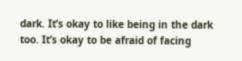dark. It’s okay to like being in the dark too. It’s okay to be afraid of facing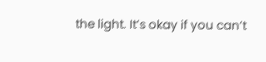the light. It’s okay if you can’t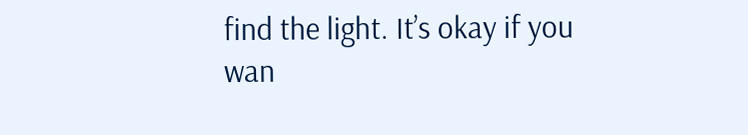find the light. It’s okay if you wan